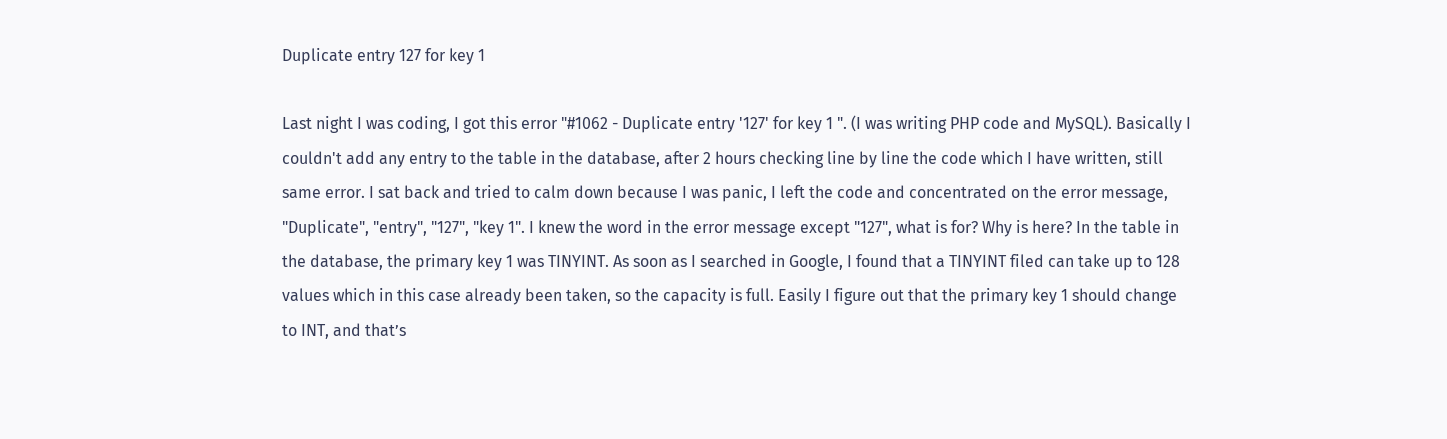Duplicate entry 127 for key 1

Last night I was coding, I got this error "#1062 - Duplicate entry '127' for key 1 ". (I was writing PHP code and MySQL). Basically I couldn't add any entry to the table in the database, after 2 hours checking line by line the code which I have written, still same error. I sat back and tried to calm down because I was panic, I left the code and concentrated on the error message, "Duplicate", "entry", "127", "key 1". I knew the word in the error message except "127", what is for? Why is here? In the table in the database, the primary key 1 was TINYINT. As soon as I searched in Google, I found that a TINYINT filed can take up to 128 values which in this case already been taken, so the capacity is full. Easily I figure out that the primary key 1 should change to INT, and that’s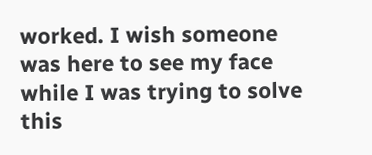worked. I wish someone was here to see my face while I was trying to solve this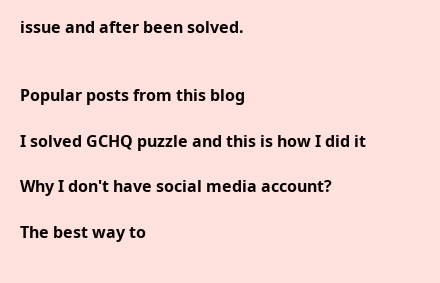issue and after been solved.


Popular posts from this blog

I solved GCHQ puzzle and this is how I did it

Why I don't have social media account?

The best way to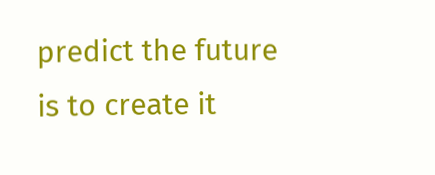predict the future is to create it